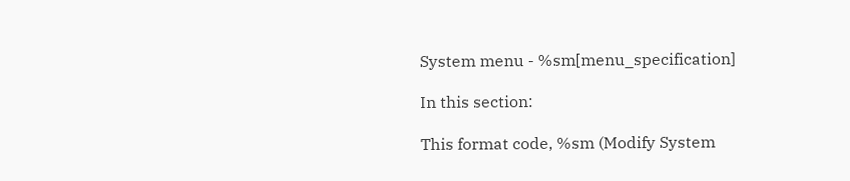System menu - %sm[menu_specification]

In this section:

This format code, %sm (Modify System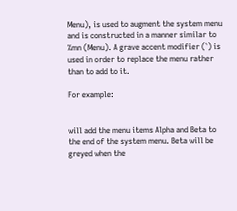Menu), is used to augment the system menu and is constructed in a manner similar to %mn (Menu). A grave accent modifier (`) is used in order to replace the menu rather than to add to it.

For example:


will add the menu items Alpha and Beta to the end of the system menu. Beta will be greyed when the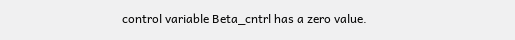control variable Beta_cntrl has a zero value.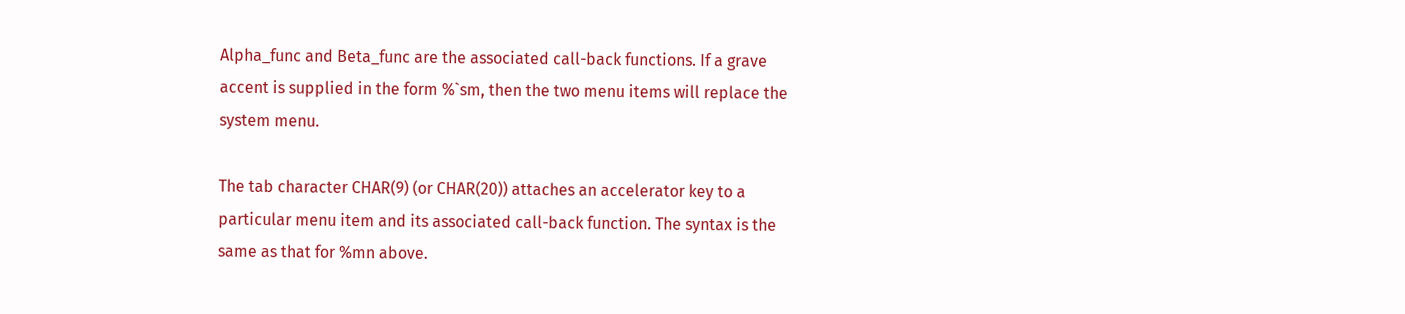Alpha_func and Beta_func are the associated call-back functions. If a grave accent is supplied in the form %`sm, then the two menu items will replace the system menu.

The tab character CHAR(9) (or CHAR(20)) attaches an accelerator key to a particular menu item and its associated call-back function. The syntax is the same as that for %mn above.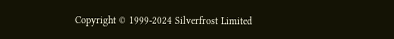Copyright © 1999-2024 Silverfrost Limited